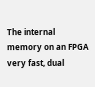The internal memory on an FPGA very fast, dual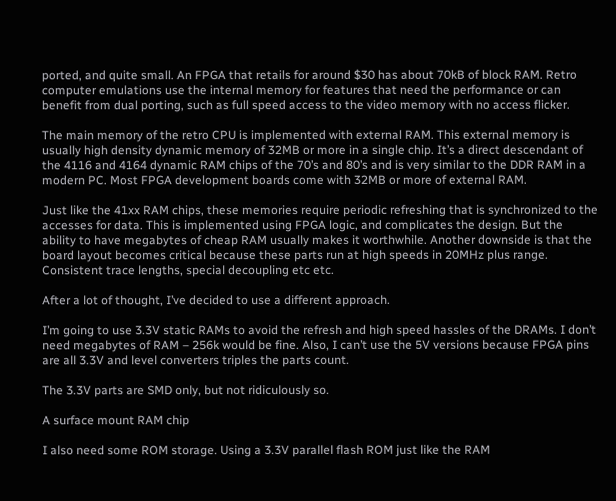ported, and quite small. An FPGA that retails for around $30 has about 70kB of block RAM. Retro computer emulations use the internal memory for features that need the performance or can benefit from dual porting, such as full speed access to the video memory with no access flicker.

The main memory of the retro CPU is implemented with external RAM. This external memory is usually high density dynamic memory of 32MB or more in a single chip. It’s a direct descendant of the 4116 and 4164 dynamic RAM chips of the 70’s and 80’s and is very similar to the DDR RAM in a modern PC. Most FPGA development boards come with 32MB or more of external RAM.

Just like the 41xx RAM chips, these memories require periodic refreshing that is synchronized to the accesses for data. This is implemented using FPGA logic, and complicates the design. But the ability to have megabytes of cheap RAM usually makes it worthwhile. Another downside is that the board layout becomes critical because these parts run at high speeds in 20MHz plus range. Consistent trace lengths, special decoupling etc etc.

After a lot of thought, I’ve decided to use a different approach.

I’m going to use 3.3V static RAMs to avoid the refresh and high speed hassles of the DRAMs. I don’t need megabytes of RAM – 256k would be fine. Also, I can’t use the 5V versions because FPGA pins are all 3.3V and level converters triples the parts count.

The 3.3V parts are SMD only, but not ridiculously so.

A surface mount RAM chip

I also need some ROM storage. Using a 3.3V parallel flash ROM just like the RAM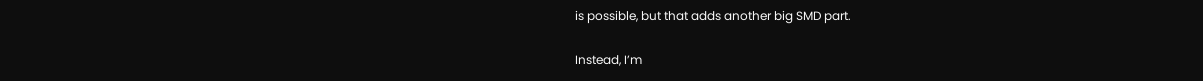is possible, but that adds another big SMD part.

Instead, I’m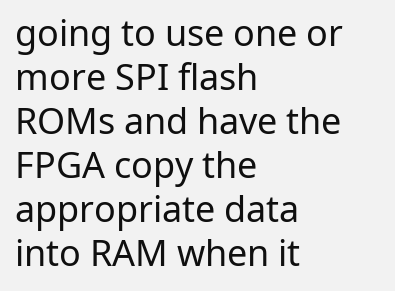going to use one or more SPI flash ROMs and have the FPGA copy the appropriate data into RAM when it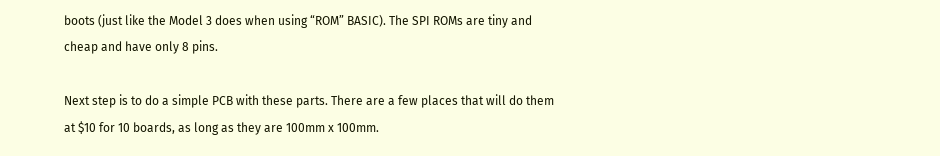boots (just like the Model 3 does when using “ROM” BASIC). The SPI ROMs are tiny and cheap and have only 8 pins.

Next step is to do a simple PCB with these parts. There are a few places that will do them at $10 for 10 boards, as long as they are 100mm x 100mm.